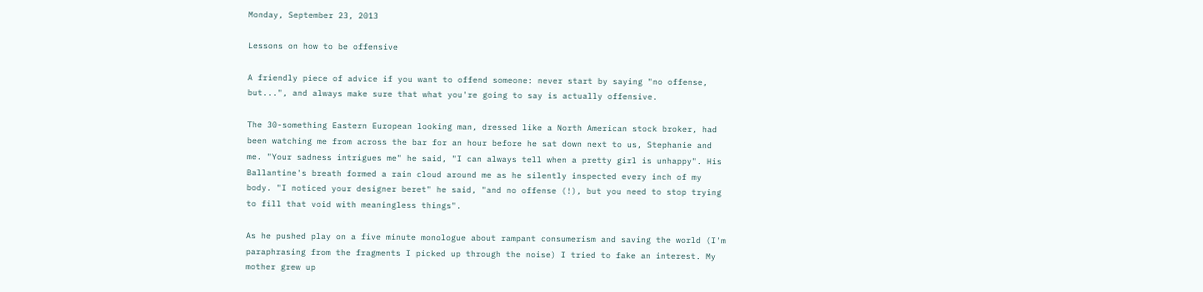Monday, September 23, 2013

Lessons on how to be offensive

A friendly piece of advice if you want to offend someone: never start by saying "no offense, but...", and always make sure that what you're going to say is actually offensive.

The 30-something Eastern European looking man, dressed like a North American stock broker, had been watching me from across the bar for an hour before he sat down next to us, Stephanie and me. "Your sadness intrigues me" he said, "I can always tell when a pretty girl is unhappy". His Ballantine's breath formed a rain cloud around me as he silently inspected every inch of my body. "I noticed your designer beret" he said, "and no offense (!), but you need to stop trying to fill that void with meaningless things".

As he pushed play on a five minute monologue about rampant consumerism and saving the world (I'm paraphrasing from the fragments I picked up through the noise) I tried to fake an interest. My mother grew up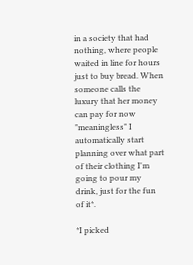in a society that had nothing, where people waited in line for hours just to buy bread. When someone calls the luxury that her money can pay for now "meaningless" I automatically start planning over what part of their clothing I'm going to pour my drink, just for the fun of it*.

*I picked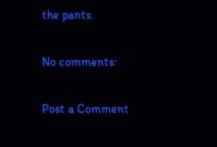the pants.

No comments:

Post a Comment